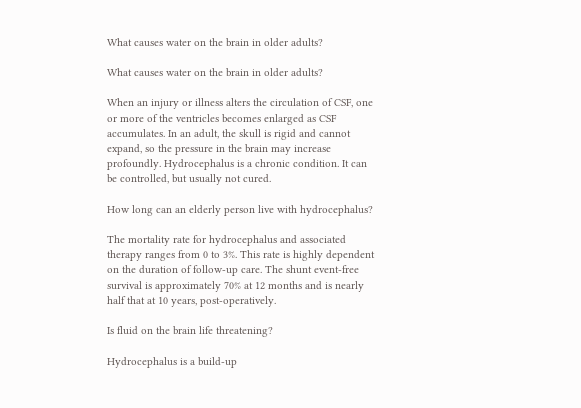What causes water on the brain in older adults?

What causes water on the brain in older adults?

When an injury or illness alters the circulation of CSF, one or more of the ventricles becomes enlarged as CSF accumulates. In an adult, the skull is rigid and cannot expand, so the pressure in the brain may increase profoundly. Hydrocephalus is a chronic condition. It can be controlled, but usually not cured.

How long can an elderly person live with hydrocephalus?

The mortality rate for hydrocephalus and associated therapy ranges from 0 to 3%. This rate is highly dependent on the duration of follow-up care. The shunt event-free survival is approximately 70% at 12 months and is nearly half that at 10 years, post-operatively.

Is fluid on the brain life threatening?

Hydrocephalus is a build-up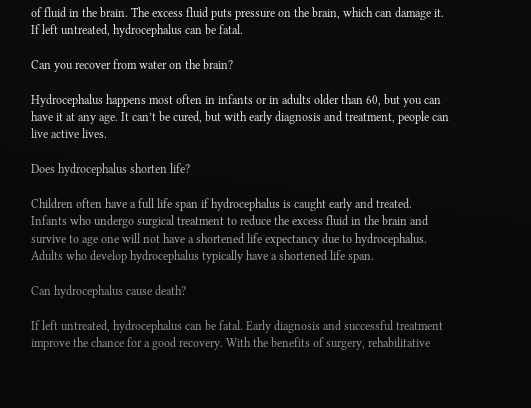of fluid in the brain. The excess fluid puts pressure on the brain, which can damage it. If left untreated, hydrocephalus can be fatal.

Can you recover from water on the brain?

Hydrocephalus happens most often in infants or in adults older than 60, but you can have it at any age. It can’t be cured, but with early diagnosis and treatment, people can live active lives.

Does hydrocephalus shorten life?

Children often have a full life span if hydrocephalus is caught early and treated. Infants who undergo surgical treatment to reduce the excess fluid in the brain and survive to age one will not have a shortened life expectancy due to hydrocephalus. Adults who develop hydrocephalus typically have a shortened life span.

Can hydrocephalus cause death?

If left untreated, hydrocephalus can be fatal. Early diagnosis and successful treatment improve the chance for a good recovery. With the benefits of surgery, rehabilitative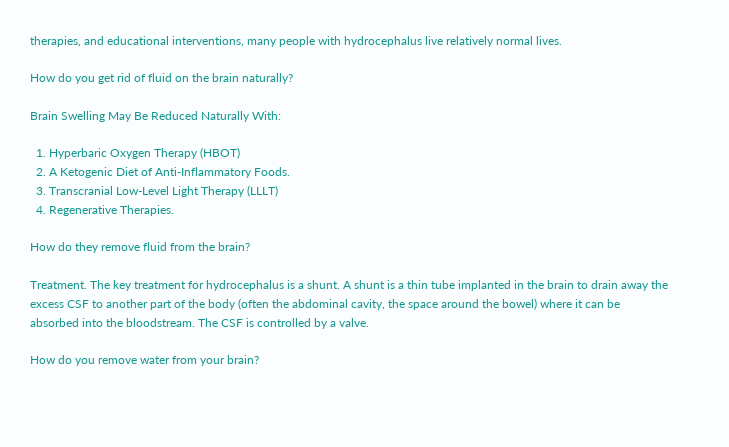therapies, and educational interventions, many people with hydrocephalus live relatively normal lives.

How do you get rid of fluid on the brain naturally?

Brain Swelling May Be Reduced Naturally With:

  1. Hyperbaric Oxygen Therapy (HBOT)
  2. A Ketogenic Diet of Anti-Inflammatory Foods.
  3. Transcranial Low-Level Light Therapy (LLLT)
  4. Regenerative Therapies.

How do they remove fluid from the brain?

Treatment. The key treatment for hydrocephalus is a shunt. A shunt is a thin tube implanted in the brain to drain away the excess CSF to another part of the body (often the abdominal cavity, the space around the bowel) where it can be absorbed into the bloodstream. The CSF is controlled by a valve.

How do you remove water from your brain?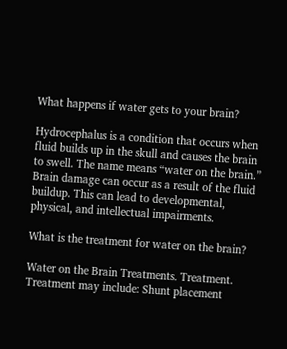What happens if water gets to your brain?

Hydrocephalus is a condition that occurs when fluid builds up in the skull and causes the brain to swell. The name means “water on the brain.” Brain damage can occur as a result of the fluid buildup. This can lead to developmental, physical, and intellectual impairments.

What is the treatment for water on the brain?

Water on the Brain Treatments. Treatment. Treatment may include: Shunt placement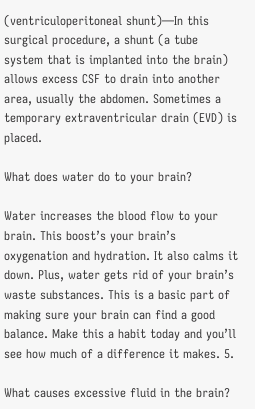(ventriculoperitoneal shunt)—In this surgical procedure, a shunt (a tube system that is implanted into the brain) allows excess CSF to drain into another area, usually the abdomen. Sometimes a temporary extraventricular drain (EVD) is placed.

What does water do to your brain?

Water increases the blood flow to your brain. This boost’s your brain’s oxygenation and hydration. It also calms it down. Plus, water gets rid of your brain’s waste substances. This is a basic part of making sure your brain can find a good balance. Make this a habit today and you’ll see how much of a difference it makes. 5.

What causes excessive fluid in the brain?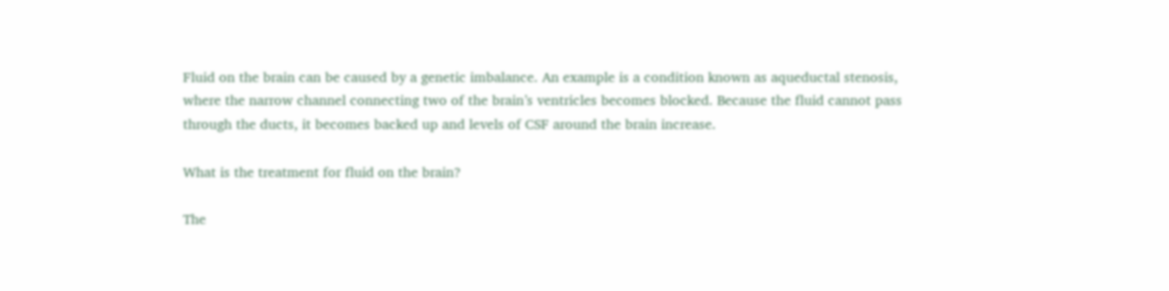Fluid on the brain can be caused by a genetic imbalance. An example is a condition known as aqueductal stenosis, where the narrow channel connecting two of the brain’s ventricles becomes blocked. Because the fluid cannot pass through the ducts, it becomes backed up and levels of CSF around the brain increase.

What is the treatment for fluid on the brain?

The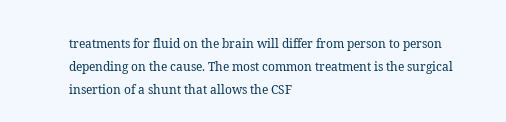treatments for fluid on the brain will differ from person to person depending on the cause. The most common treatment is the surgical insertion of a shunt that allows the CSF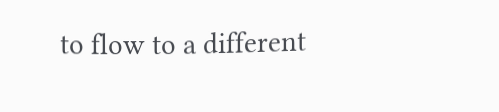to flow to a different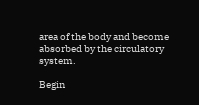area of the body and become absorbed by the circulatory system.

Begin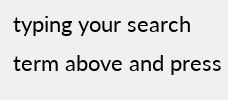typing your search term above and press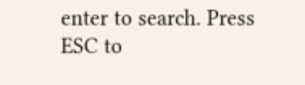enter to search. Press ESC to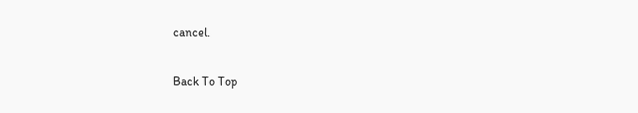cancel.

Back To Top